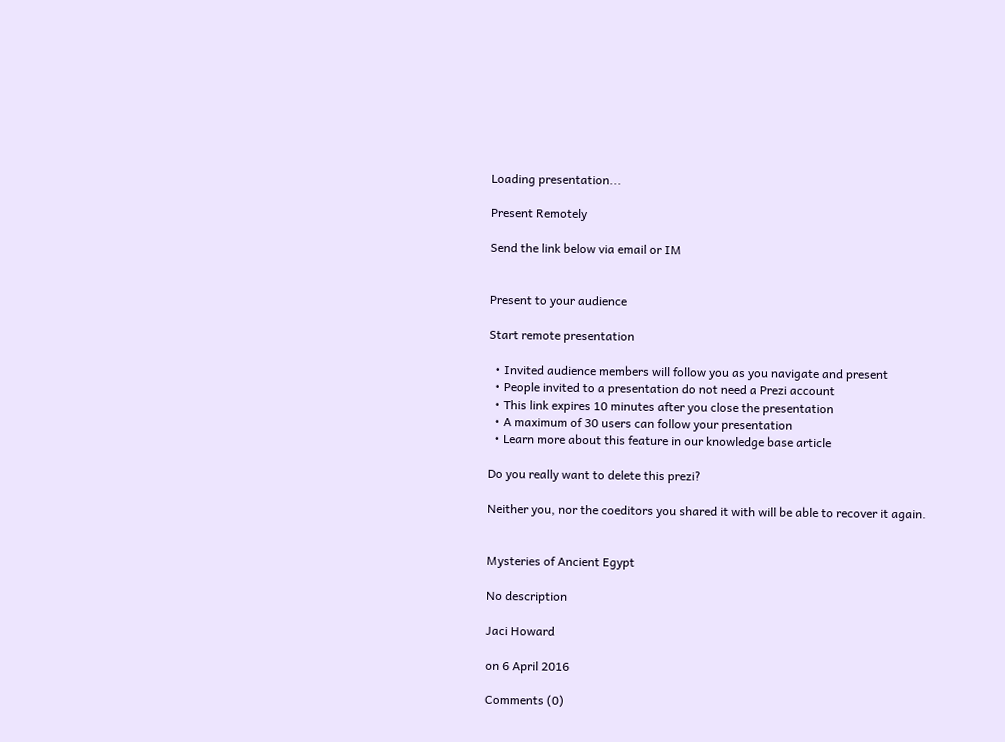Loading presentation...

Present Remotely

Send the link below via email or IM


Present to your audience

Start remote presentation

  • Invited audience members will follow you as you navigate and present
  • People invited to a presentation do not need a Prezi account
  • This link expires 10 minutes after you close the presentation
  • A maximum of 30 users can follow your presentation
  • Learn more about this feature in our knowledge base article

Do you really want to delete this prezi?

Neither you, nor the coeditors you shared it with will be able to recover it again.


Mysteries of Ancient Egypt

No description

Jaci Howard

on 6 April 2016

Comments (0)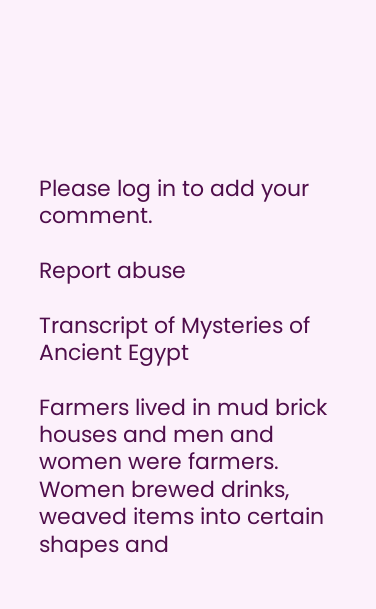Please log in to add your comment.

Report abuse

Transcript of Mysteries of Ancient Egypt

Farmers lived in mud brick houses and men and women were farmers. Women brewed drinks, weaved items into certain shapes and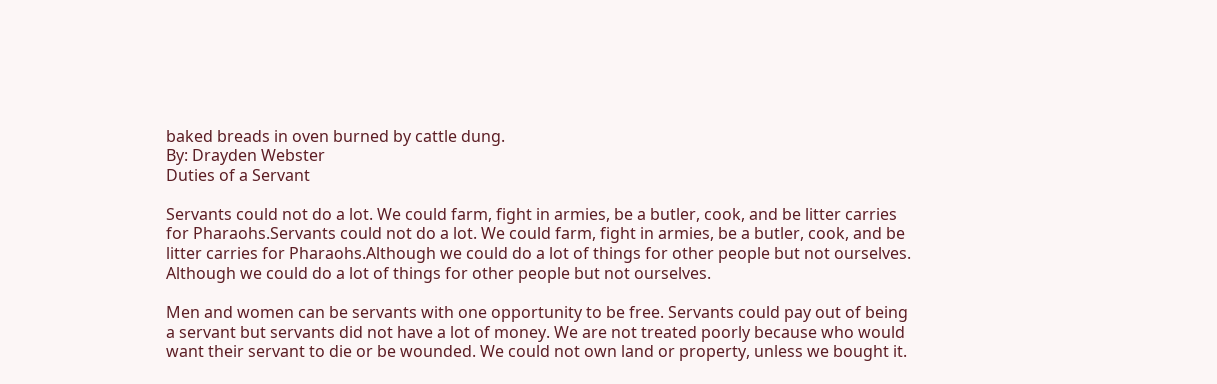baked breads in oven burned by cattle dung.
By: Drayden Webster
Duties of a Servant

Servants could not do a lot. We could farm, fight in armies, be a butler, cook, and be litter carries for Pharaohs.Servants could not do a lot. We could farm, fight in armies, be a butler, cook, and be litter carries for Pharaohs.Although we could do a lot of things for other people but not ourselves. Although we could do a lot of things for other people but not ourselves.

Men and women can be servants with one opportunity to be free. Servants could pay out of being a servant but servants did not have a lot of money. We are not treated poorly because who would want their servant to die or be wounded. We could not own land or property, unless we bought it.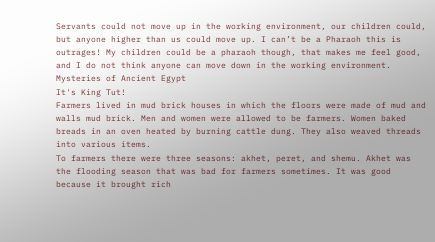Servants could not move up in the working environment, our children could, but anyone higher than us could move up. I can’t be a Pharaoh this is outrages! My children could be a pharaoh though, that makes me feel good, and I do not think anyone can move down in the working environment.
Mysteries of Ancient Egypt
It's King Tut!
Farmers lived in mud brick houses in which the floors were made of mud and walls mud brick. Men and women were allowed to be farmers. Women baked breads in an oven heated by burning cattle dung. They also weaved threads into various items.
To farmers there were three seasons: akhet, peret, and shemu. Akhet was the flooding season that was bad for farmers sometimes. It was good because it brought rich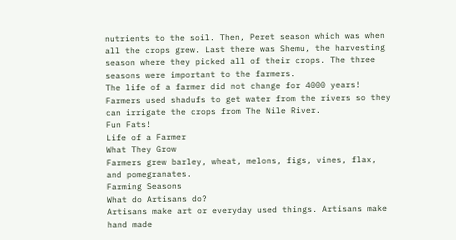nutrients to the soil. Then, Peret season which was when all the crops grew. Last there was Shemu, the harvesting season where they picked all of their crops. The three seasons were important to the farmers.
The life of a farmer did not change for 4000 years! Farmers used shadufs to get water from the rivers so they can irrigate the crops from The Nile River.
Fun Fats!
Life of a Farmer
What They Grow
Farmers grew barley, wheat, melons, figs, vines, flax, and pomegranates.
Farming Seasons
What do Artisans do?
Artisans make art or everyday used things. Artisans make hand made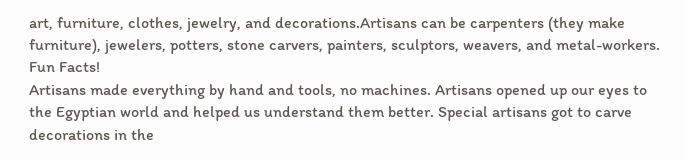art, furniture, clothes, jewelry, and decorations.Artisans can be carpenters (they make furniture), jewelers, potters, stone carvers, painters, sculptors, weavers, and metal-workers.
Fun Facts!
Artisans made everything by hand and tools, no machines. Artisans opened up our eyes to the Egyptian world and helped us understand them better. Special artisans got to carve decorations in the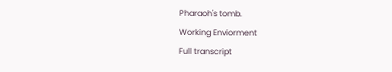Pharaoh's tomb.
Working Enviorment
Full transcript